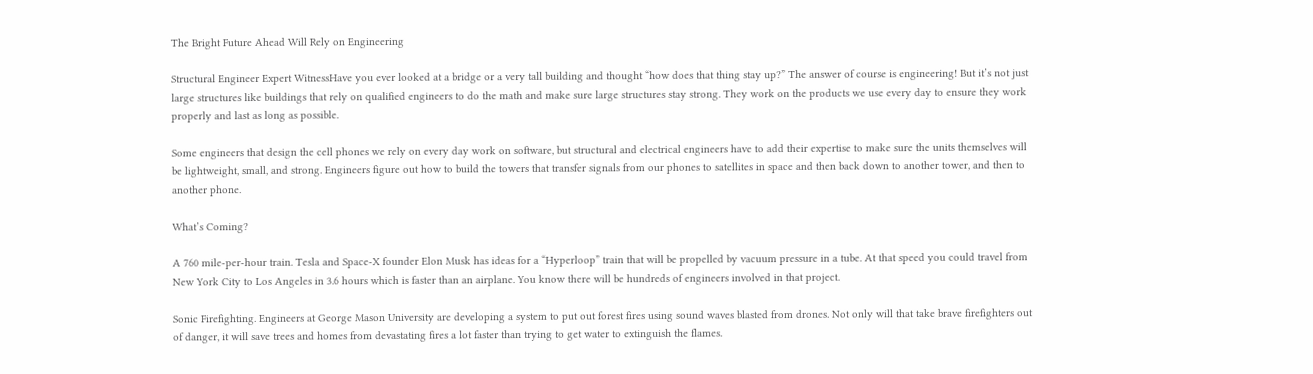The Bright Future Ahead Will Rely on Engineering

Structural Engineer Expert WitnessHave you ever looked at a bridge or a very tall building and thought “how does that thing stay up?” The answer of course is engineering! But it’s not just large structures like buildings that rely on qualified engineers to do the math and make sure large structures stay strong. They work on the products we use every day to ensure they work properly and last as long as possible.

Some engineers that design the cell phones we rely on every day work on software, but structural and electrical engineers have to add their expertise to make sure the units themselves will be lightweight, small, and strong. Engineers figure out how to build the towers that transfer signals from our phones to satellites in space and then back down to another tower, and then to another phone.

What’s Coming?

A 760 mile-per-hour train. Tesla and Space-X founder Elon Musk has ideas for a “Hyperloop” train that will be propelled by vacuum pressure in a tube. At that speed you could travel from New York City to Los Angeles in 3.6 hours which is faster than an airplane. You know there will be hundreds of engineers involved in that project.

Sonic Firefighting. Engineers at George Mason University are developing a system to put out forest fires using sound waves blasted from drones. Not only will that take brave firefighters out of danger, it will save trees and homes from devastating fires a lot faster than trying to get water to extinguish the flames.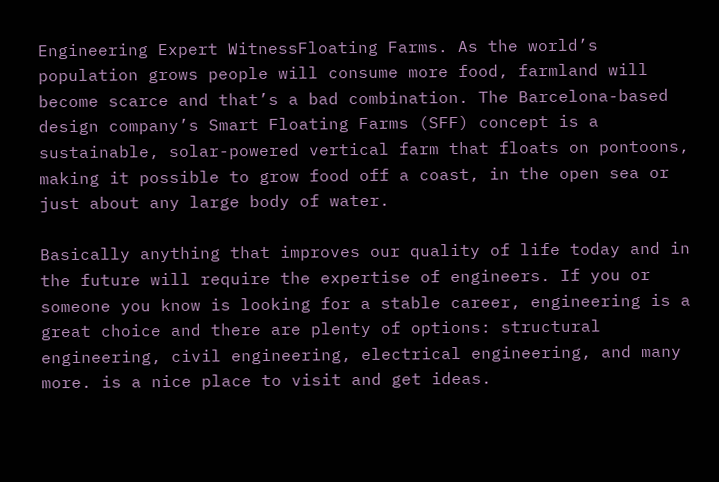Engineering Expert WitnessFloating Farms. As the world’s population grows people will consume more food, farmland will become scarce and that’s a bad combination. The Barcelona-based design company’s Smart Floating Farms (SFF) concept is a sustainable, solar-powered vertical farm that floats on pontoons, making it possible to grow food off a coast, in the open sea or just about any large body of water.

Basically anything that improves our quality of life today and in the future will require the expertise of engineers. If you or someone you know is looking for a stable career, engineering is a great choice and there are plenty of options: structural engineering, civil engineering, electrical engineering, and many more. is a nice place to visit and get ideas.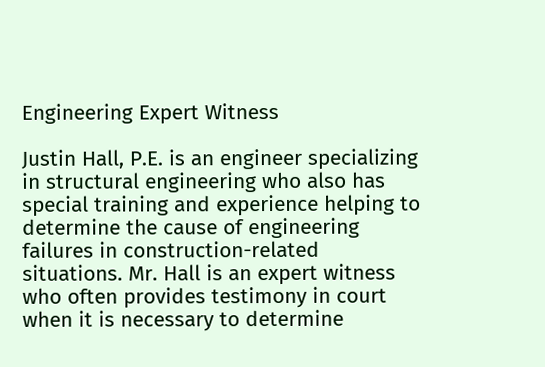Engineering Expert Witness

Justin Hall, P.E. is an engineer specializing in structural engineering who also has special training and experience helping to determine the cause of engineering failures in construction-related situations. Mr. Hall is an expert witness who often provides testimony in court when it is necessary to determine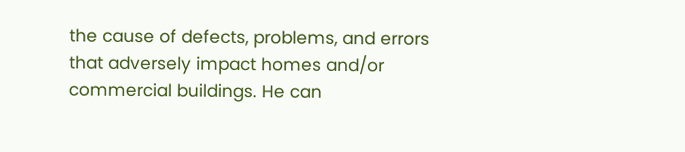the cause of defects, problems, and errors that adversely impact homes and/or commercial buildings. He can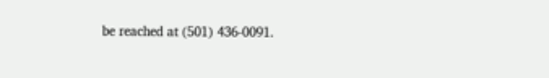be reached at (501) 436-0091.